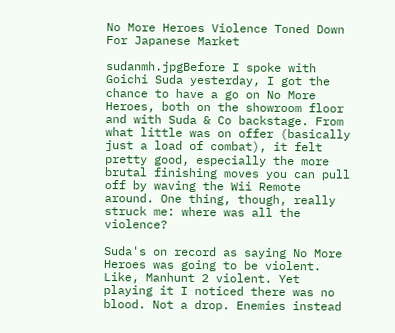No More Heroes Violence Toned Down For Japanese Market

sudanmh.jpgBefore I spoke with Goichi Suda yesterday, I got the chance to have a go on No More Heroes, both on the showroom floor and with Suda & Co backstage. From what little was on offer (basically just a load of combat), it felt pretty good, especially the more brutal finishing moves you can pull off by waving the Wii Remote around. One thing, though, really struck me: where was all the violence?

Suda's on record as saying No More Heroes was going to be violent. Like, Manhunt 2 violent. Yet playing it I noticed there was no blood. Not a drop. Enemies instead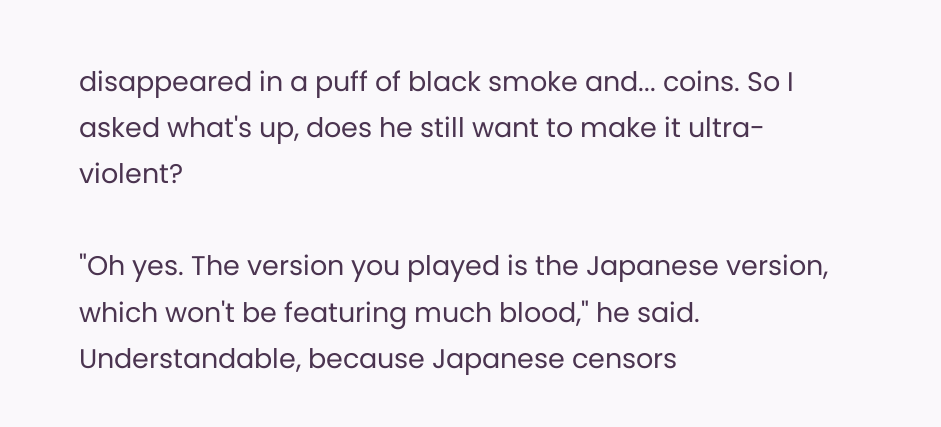disappeared in a puff of black smoke and... coins. So I asked what's up, does he still want to make it ultra-violent?

"Oh yes. The version you played is the Japanese version, which won't be featuring much blood," he said. Understandable, because Japanese censors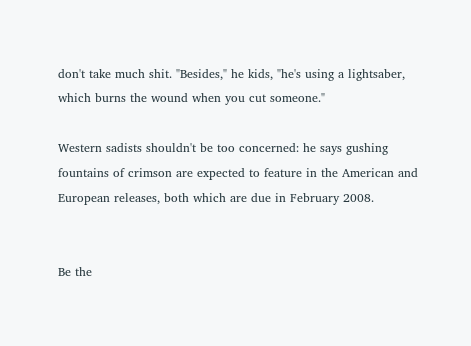don't take much shit. "Besides," he kids, "he's using a lightsaber, which burns the wound when you cut someone."

Western sadists shouldn't be too concerned: he says gushing fountains of crimson are expected to feature in the American and European releases, both which are due in February 2008.


Be the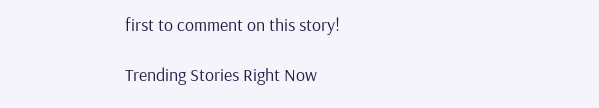first to comment on this story!

Trending Stories Right Now